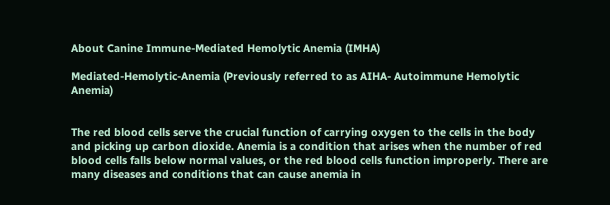About Canine Immune-Mediated Hemolytic Anemia (IMHA)

Mediated-Hemolytic-Anemia (Previously referred to as AIHA- Autoimmune Hemolytic Anemia)


The red blood cells serve the crucial function of carrying oxygen to the cells in the body and picking up carbon dioxide. Anemia is a condition that arises when the number of red blood cells falls below normal values, or the red blood cells function improperly. There are many diseases and conditions that can cause anemia in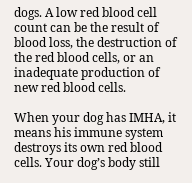dogs. A low red blood cell count can be the result of blood loss, the destruction of the red blood cells, or an inadequate production of new red blood cells.

When your dog has IMHA, it means his immune system destroys its own red blood cells. Your dog’s body still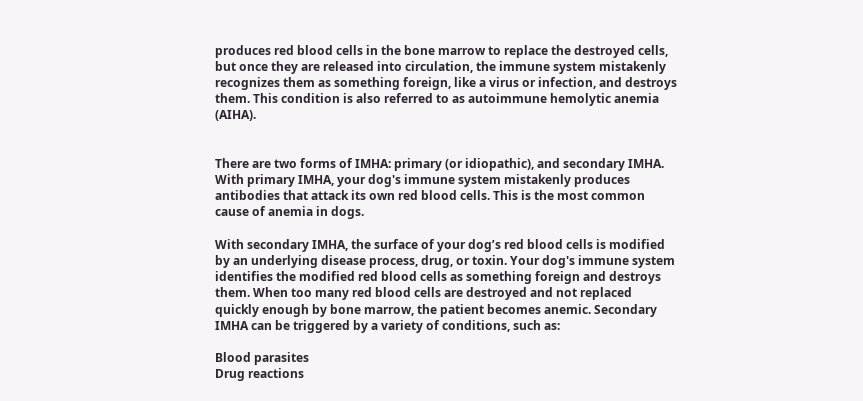produces red blood cells in the bone marrow to replace the destroyed cells, but once they are released into circulation, the immune system mistakenly recognizes them as something foreign, like a virus or infection, and destroys them. This condition is also referred to as autoimmune hemolytic anemia (AIHA).


There are two forms of IMHA: primary (or idiopathic), and secondary IMHA.
With primary IMHA, your dog's immune system mistakenly produces antibodies that attack its own red blood cells. This is the most common cause of anemia in dogs.

With secondary IMHA, the surface of your dog’s red blood cells is modified by an underlying disease process, drug, or toxin. Your dog's immune system identifies the modified red blood cells as something foreign and destroys them. When too many red blood cells are destroyed and not replaced quickly enough by bone marrow, the patient becomes anemic. Secondary IMHA can be triggered by a variety of conditions, such as:

Blood parasites
Drug reactions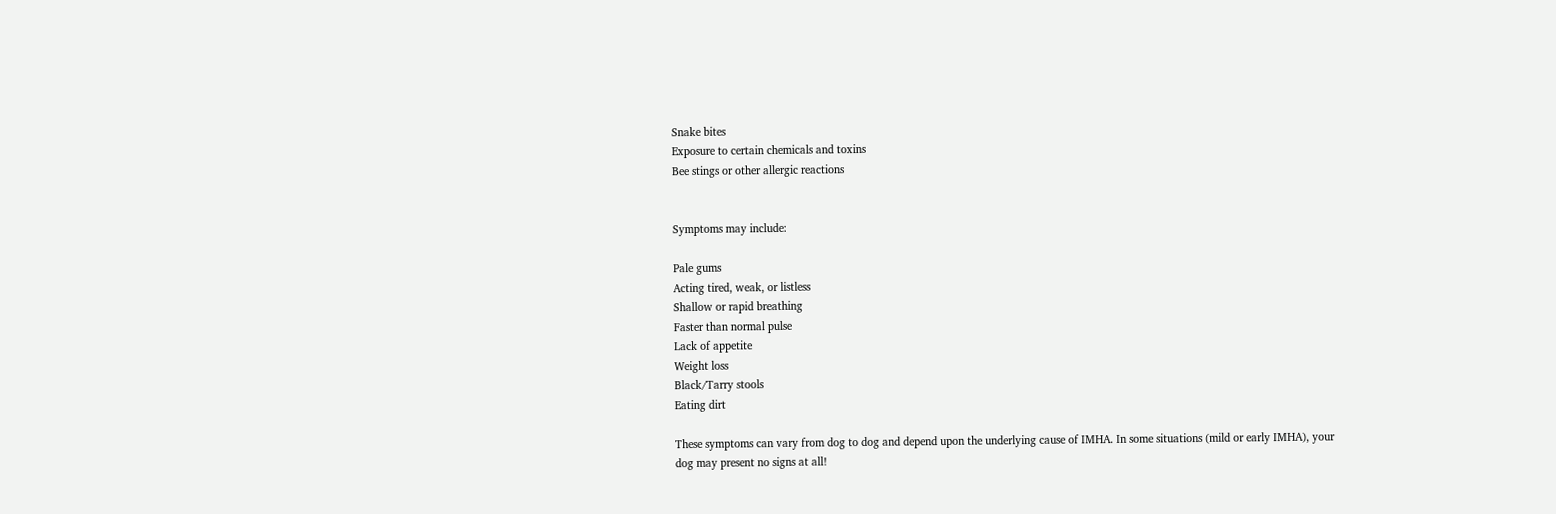Snake bites
Exposure to certain chemicals and toxins
Bee stings or other allergic reactions


Symptoms may include:

Pale gums
Acting tired, weak, or listless
Shallow or rapid breathing
Faster than normal pulse
Lack of appetite
Weight loss
Black/Tarry stools
Eating dirt

These symptoms can vary from dog to dog and depend upon the underlying cause of IMHA. In some situations (mild or early IMHA), your dog may present no signs at all!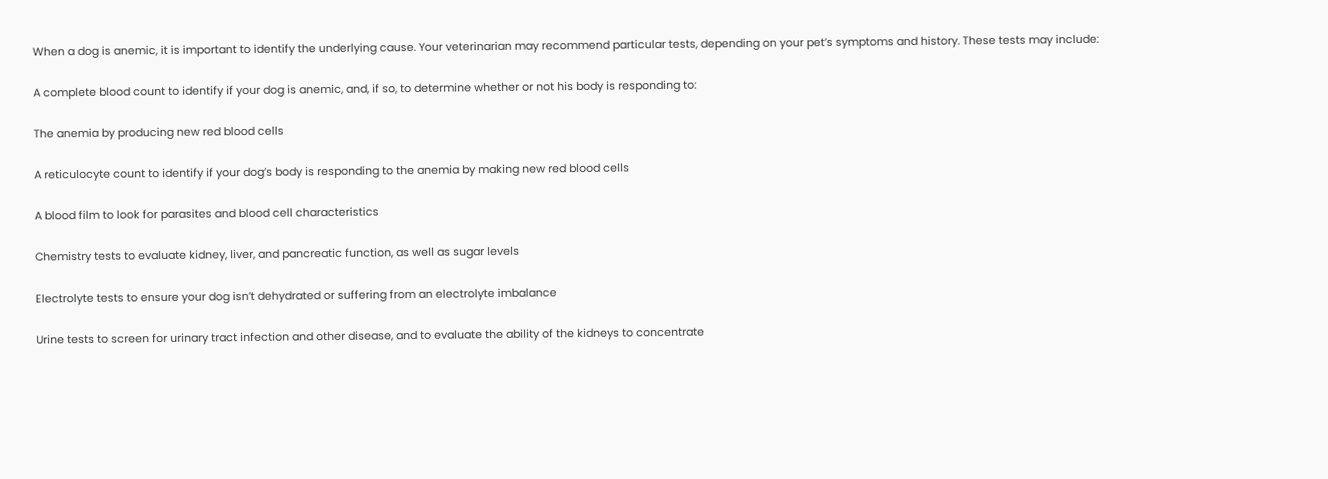When a dog is anemic, it is important to identify the underlying cause. Your veterinarian may recommend particular tests, depending on your pet’s symptoms and history. These tests may include:

A complete blood count to identify if your dog is anemic, and, if so, to determine whether or not his body is responding to:

The anemia by producing new red blood cells

A reticulocyte count to identify if your dog’s body is responding to the anemia by making new red blood cells

A blood film to look for parasites and blood cell characteristics

Chemistry tests to evaluate kidney, liver, and pancreatic function, as well as sugar levels

Electrolyte tests to ensure your dog isn’t dehydrated or suffering from an electrolyte imbalance

Urine tests to screen for urinary tract infection and other disease, and to evaluate the ability of the kidneys to concentrate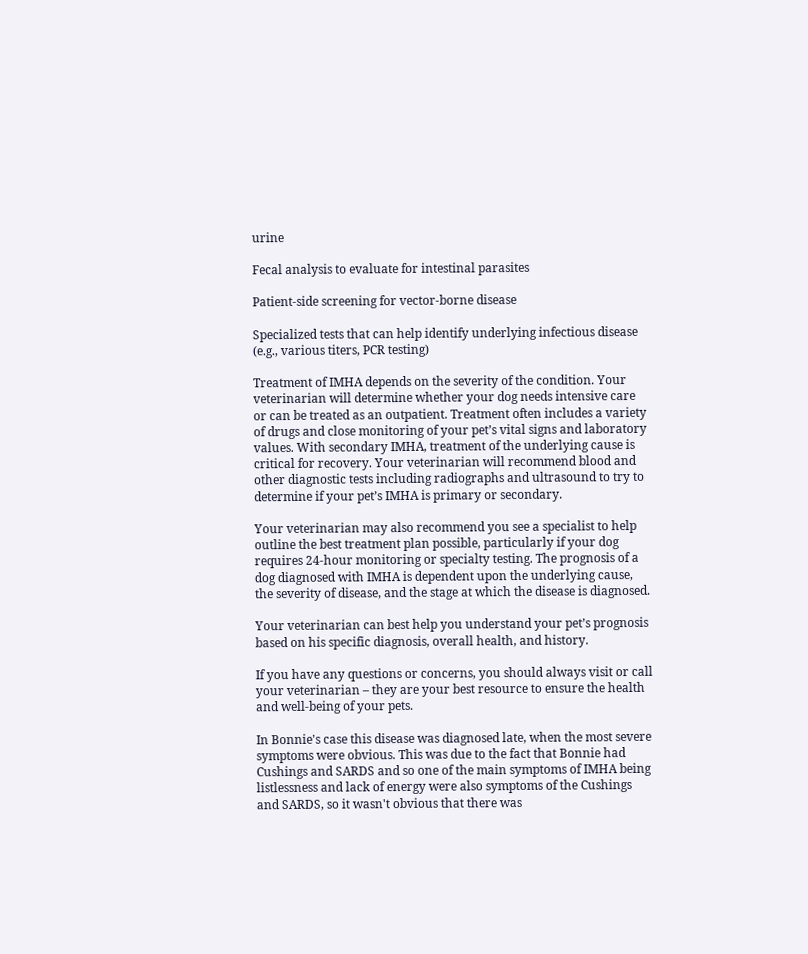urine

Fecal analysis to evaluate for intestinal parasites

Patient-side screening for vector-borne disease

Specialized tests that can help identify underlying infectious disease (e.g., various titers, PCR testing)

Treatment of IMHA depends on the severity of the condition. Your veterinarian will determine whether your dog needs intensive care or can be treated as an outpatient. Treatment often includes a variety of drugs and close monitoring of your pet’s vital signs and laboratory values. With secondary IMHA, treatment of the underlying cause is critical for recovery. Your veterinarian will recommend blood and other diagnostic tests including radiographs and ultrasound to try to determine if your pet’s IMHA is primary or secondary.

Your veterinarian may also recommend you see a specialist to help outline the best treatment plan possible, particularly if your dog requires 24-hour monitoring or specialty testing. The prognosis of a dog diagnosed with IMHA is dependent upon the underlying cause, the severity of disease, and the stage at which the disease is diagnosed.

Your veterinarian can best help you understand your pet’s prognosis based on his specific diagnosis, overall health, and history.

If you have any questions or concerns, you should always visit or call your veterinarian – they are your best resource to ensure the health and well-being of your pets.

In Bonnie's case this disease was diagnosed late, when the most severe symptoms were obvious. This was due to the fact that Bonnie had Cushings and SARDS and so one of the main symptoms of IMHA being listlessness and lack of energy were also symptoms of the Cushings and SARDS, so it wasn't obvious that there was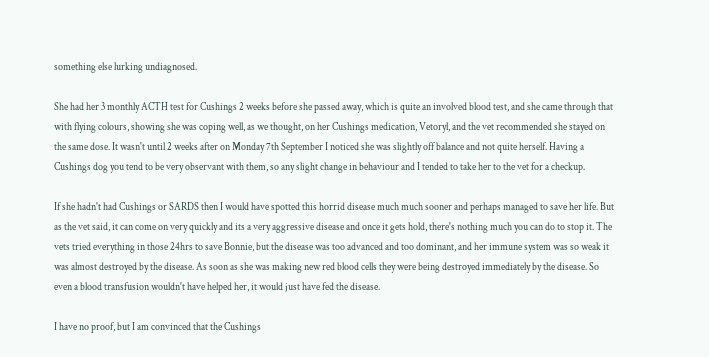something else lurking undiagnosed.

She had her 3 monthly ACTH test for Cushings 2 weeks before she passed away, which is quite an involved blood test, and she came through that with flying colours, showing she was coping well, as we thought, on her Cushings medication, Vetoryl, and the vet recommended she stayed on the same dose. It wasn't until 2 weeks after on Monday 7th September I noticed she was slightly off balance and not quite herself. Having a Cushings dog you tend to be very observant with them, so any slight change in behaviour and I tended to take her to the vet for a checkup.

If she hadn't had Cushings or SARDS then I would have spotted this horrid disease much much sooner and perhaps managed to save her life. But as the vet said, it can come on very quickly and its a very aggressive disease and once it gets hold, there's nothing much you can do to stop it. The vets tried everything in those 24hrs to save Bonnie, but the disease was too advanced and too dominant, and her immune system was so weak it was almost destroyed by the disease. As soon as she was making new red blood cells they were being destroyed immediately by the disease. So even a blood transfusion wouldn't have helped her, it would just have fed the disease.

I have no proof, but I am convinced that the Cushings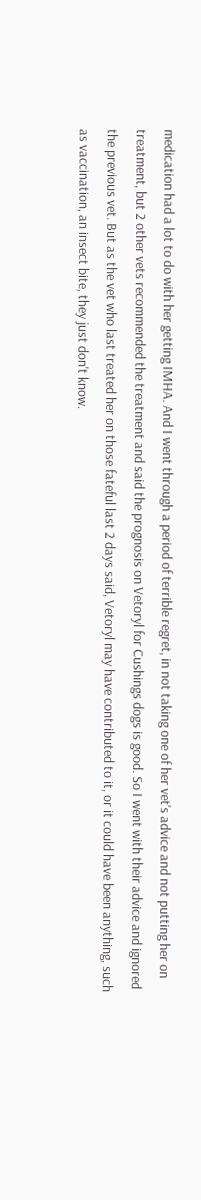medication had a lot to do with her getting IMHA. And I went through a period of terrible regret, in not taking one of her vet's advice and not putting her on treatment, but 2 other vets recommended the treatment and said the prognosis on Vetoryl for Cushings dogs is good. So I went with their advice and ignored the previous vet. But as the vet who last treated her on those fateful last 2 days said, Vetoryl may have contributed to it, or it could have been anything, such as vaccination, an insect bite, they just don't know.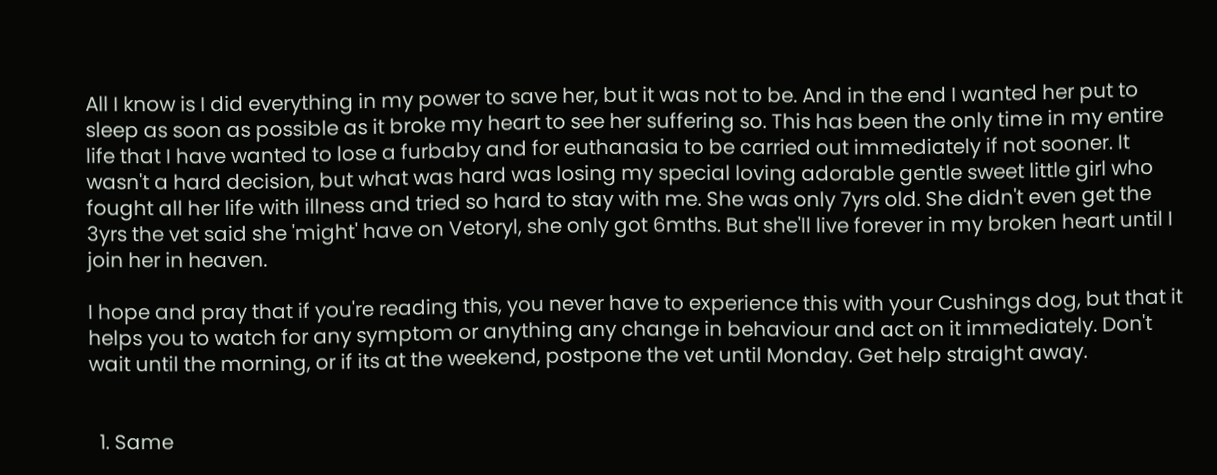All I know is I did everything in my power to save her, but it was not to be. And in the end I wanted her put to sleep as soon as possible as it broke my heart to see her suffering so. This has been the only time in my entire life that I have wanted to lose a furbaby and for euthanasia to be carried out immediately if not sooner. It wasn't a hard decision, but what was hard was losing my special loving adorable gentle sweet little girl who fought all her life with illness and tried so hard to stay with me. She was only 7yrs old. She didn't even get the 3yrs the vet said she 'might' have on Vetoryl, she only got 6mths. But she'll live forever in my broken heart until I join her in heaven.

I hope and pray that if you're reading this, you never have to experience this with your Cushings dog, but that it helps you to watch for any symptom or anything any change in behaviour and act on it immediately. Don't wait until the morning, or if its at the weekend, postpone the vet until Monday. Get help straight away.


  1. Same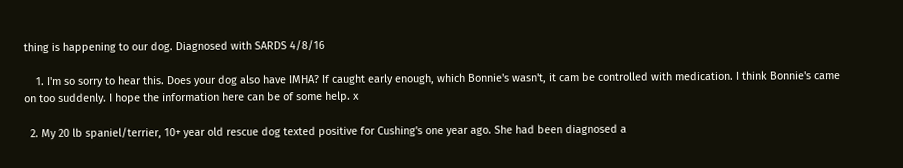thing is happening to our dog. Diagnosed with SARDS 4/8/16

    1. I'm so sorry to hear this. Does your dog also have IMHA? If caught early enough, which Bonnie's wasn't, it cam be controlled with medication. I think Bonnie's came on too suddenly. I hope the information here can be of some help. x

  2. My 20 lb spaniel/terrier, 10+ year old rescue dog texted positive for Cushing's one year ago. She had been diagnosed a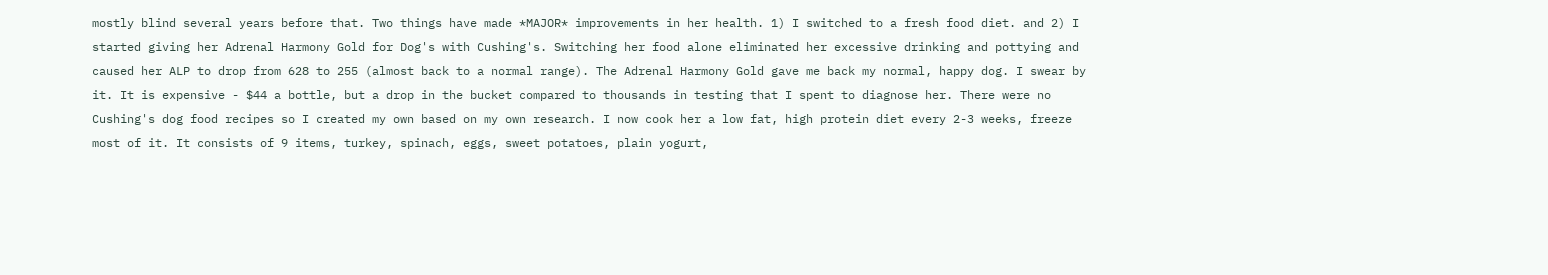mostly blind several years before that. Two things have made *MAJOR* improvements in her health. 1) I switched to a fresh food diet. and 2) I started giving her Adrenal Harmony Gold for Dog's with Cushing's. Switching her food alone eliminated her excessive drinking and pottying and caused her ALP to drop from 628 to 255 (almost back to a normal range). The Adrenal Harmony Gold gave me back my normal, happy dog. I swear by it. It is expensive - $44 a bottle, but a drop in the bucket compared to thousands in testing that I spent to diagnose her. There were no Cushing's dog food recipes so I created my own based on my own research. I now cook her a low fat, high protein diet every 2-3 weeks, freeze most of it. It consists of 9 items, turkey, spinach, eggs, sweet potatoes, plain yogurt,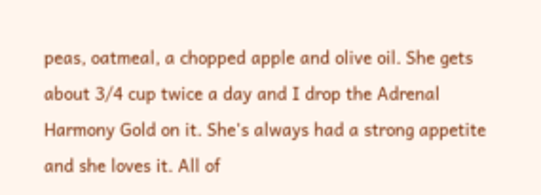peas, oatmeal, a chopped apple and olive oil. She gets about 3/4 cup twice a day and I drop the Adrenal Harmony Gold on it. She's always had a strong appetite and she loves it. All of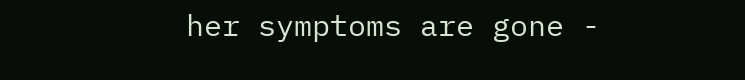her symptoms are gone -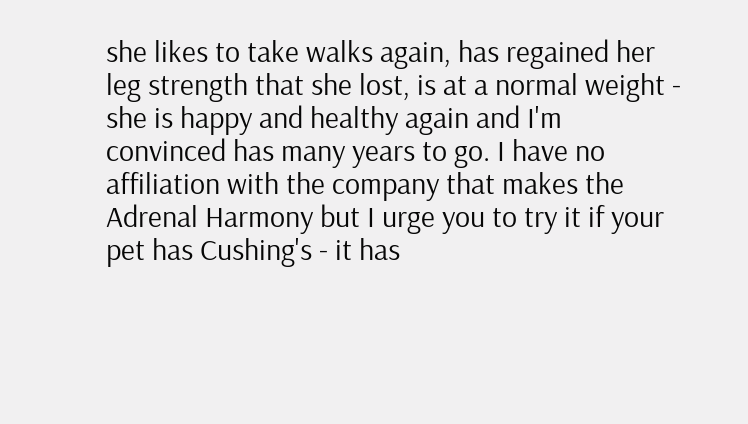she likes to take walks again, has regained her leg strength that she lost, is at a normal weight - she is happy and healthy again and I'm convinced has many years to go. I have no affiliation with the company that makes the Adrenal Harmony but I urge you to try it if your pet has Cushing's - it has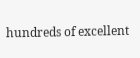hundreds of excellent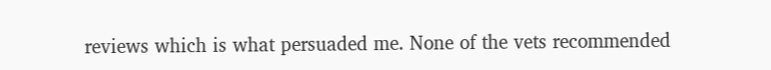reviews which is what persuaded me. None of the vets recommended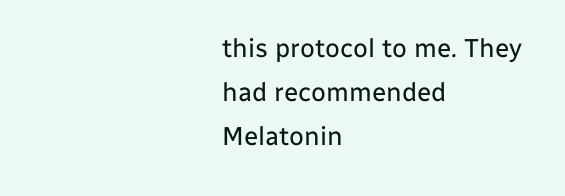this protocol to me. They had recommended Melatonin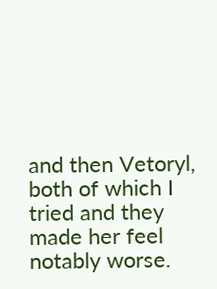and then Vetoryl, both of which I tried and they made her feel notably worse.